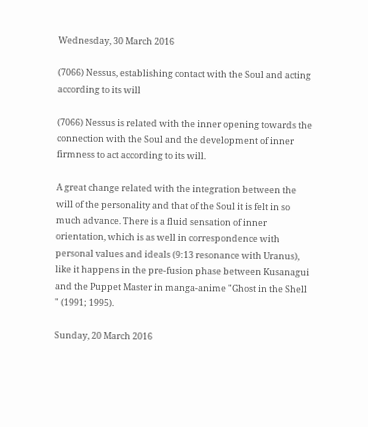Wednesday, 30 March 2016

(7066) Nessus, establishing contact with the Soul and acting according to its will

(7066) Nessus is related with the inner opening towards the connection with the Soul and the development of inner firmness to act according to its will.

A great change related with the integration between the will of the personality and that of the Soul it is felt in so much advance. There is a fluid sensation of inner orientation, which is as well in correspondence with personal values and ideals (9:13 resonance with Uranus), like it happens in the pre-fusion phase between Kusanagui and the Puppet Master in manga-anime "Ghost in the Shell " (1991; 1995).

Sunday, 20 March 2016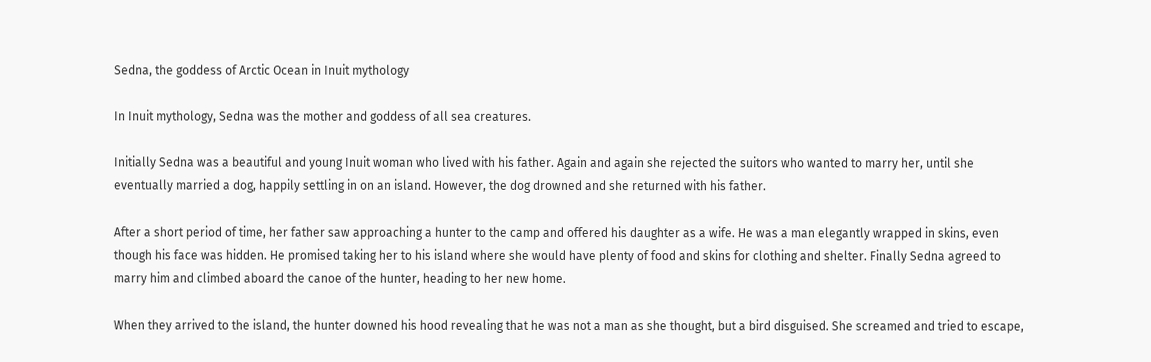Sedna, the goddess of Arctic Ocean in Inuit mythology

In Inuit mythology, Sedna was the mother and goddess of all sea creatures.

Initially Sedna was a beautiful and young Inuit woman who lived with his father. Again and again she rejected the suitors who wanted to marry her, until she eventually married a dog, happily settling in on an island. However, the dog drowned and she returned with his father.

After a short period of time, her father saw approaching a hunter to the camp and offered his daughter as a wife. He was a man elegantly wrapped in skins, even though his face was hidden. He promised taking her to his island where she would have plenty of food and skins for clothing and shelter. Finally Sedna agreed to marry him and climbed aboard the canoe of the hunter, heading to her new home.

When they arrived to the island, the hunter downed his hood revealing that he was not a man as she thought, but a bird disguised. She screamed and tried to escape,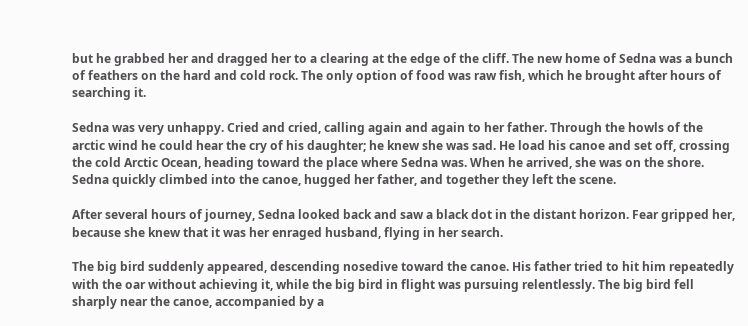but he grabbed her and dragged her to a clearing at the edge of the cliff. The new home of Sedna was a bunch of feathers on the hard and cold rock. The only option of food was raw fish, which he brought after hours of searching it.

Sedna was very unhappy. Cried and cried, calling again and again to her father. Through the howls of the arctic wind he could hear the cry of his daughter; he knew she was sad. He load his canoe and set off, crossing the cold Arctic Ocean, heading toward the place where Sedna was. When he arrived, she was on the shore. Sedna quickly climbed into the canoe, hugged her father, and together they left the scene.

After several hours of journey, Sedna looked back and saw a black dot in the distant horizon. Fear gripped her, because she knew that it was her enraged husband, flying in her search.

The big bird suddenly appeared, descending nosedive toward the canoe. His father tried to hit him repeatedly with the oar without achieving it, while the big bird in flight was pursuing relentlessly. The big bird fell sharply near the canoe, accompanied by a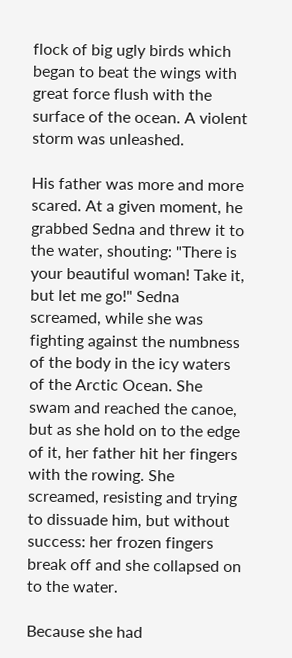flock of big ugly birds which began to beat the wings with great force flush with the surface of the ocean. A violent storm was unleashed.

His father was more and more scared. At a given moment, he grabbed Sedna and threw it to the water, shouting: "There is your beautiful woman! Take it, but let me go!" Sedna screamed, while she was fighting against the numbness of the body in the icy waters of the Arctic Ocean. She swam and reached the canoe, but as she hold on to the edge of it, her father hit her fingers with the rowing. She screamed, resisting and trying to dissuade him, but without success: her frozen fingers break off and she collapsed on to the water.

Because she had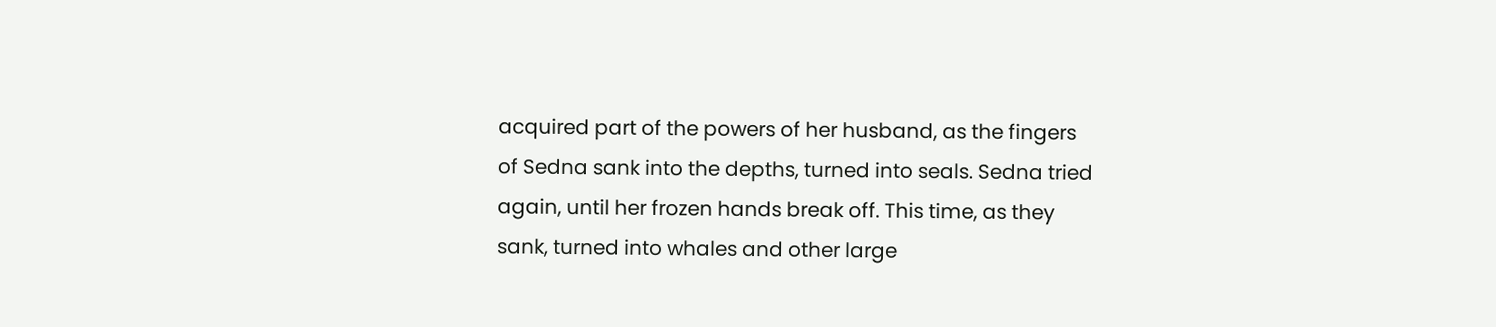acquired part of the powers of her husband, as the fingers of Sedna sank into the depths, turned into seals. Sedna tried again, until her frozen hands break off. This time, as they sank, turned into whales and other large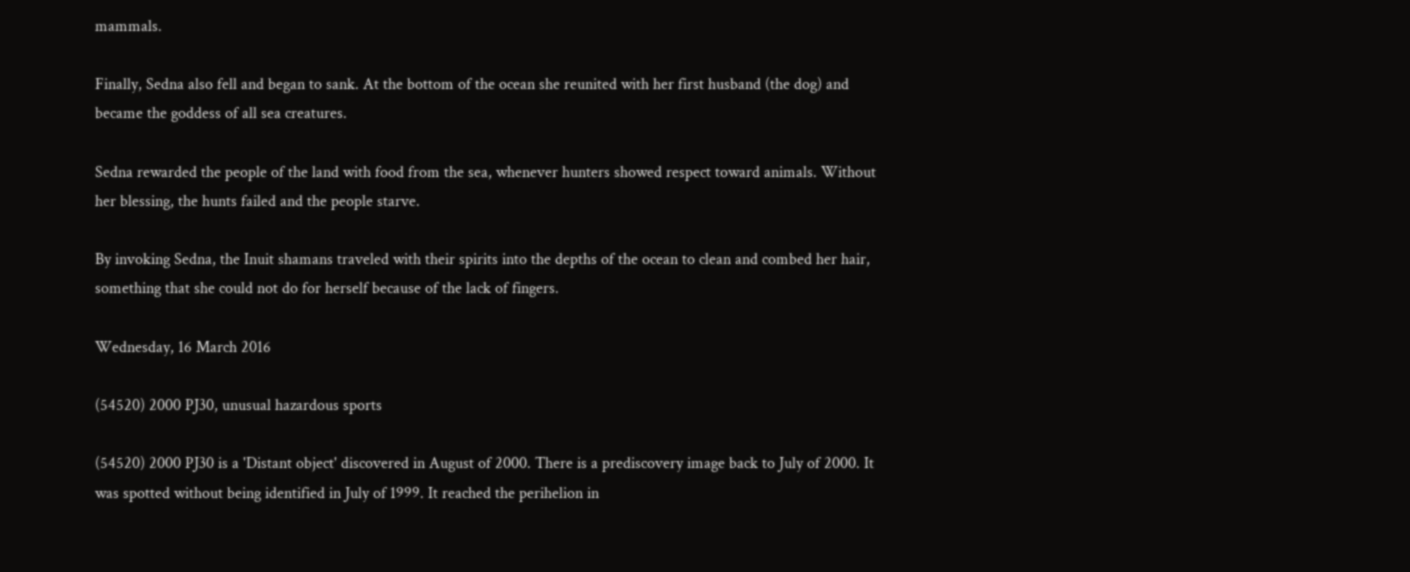mammals.

Finally, Sedna also fell and began to sank. At the bottom of the ocean she reunited with her first husband (the dog) and became the goddess of all sea creatures.

Sedna rewarded the people of the land with food from the sea, whenever hunters showed respect toward animals. Without her blessing, the hunts failed and the people starve.

By invoking Sedna, the Inuit shamans traveled with their spirits into the depths of the ocean to clean and combed her hair, something that she could not do for herself because of the lack of fingers.

Wednesday, 16 March 2016

(54520) 2000 PJ30, unusual hazardous sports

(54520) 2000 PJ30 is a 'Distant object' discovered in August of 2000. There is a prediscovery image back to July of 2000. It was spotted without being identified in July of 1999. It reached the perihelion in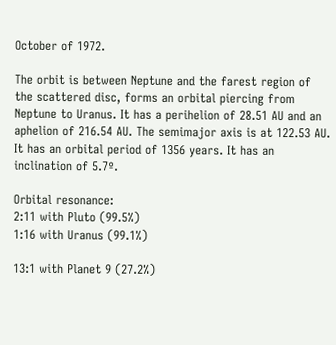October of 1972.

The orbit is between Neptune and the farest region of the scattered disc, forms an orbital piercing from Neptune to Uranus. It has a perihelion of 28.51 AU and an aphelion of 216.54 AU. The semimajor axis is at 122.53 AU. It has an orbital period of 1356 years. It has an inclination of 5.7º.

Orbital resonance:
2:11 with Pluto (99.5%)
1:16 with Uranus (99.1%)

13:1 with Planet 9 (27.2%)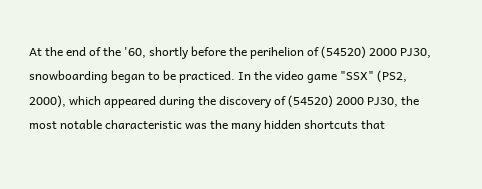At the end of the '60, shortly before the perihelion of (54520) 2000 PJ30, snowboarding began to be practiced. In the video game "SSX" (PS2, 2000), which appeared during the discovery of (54520) 2000 PJ30, the most notable characteristic was the many hidden shortcuts that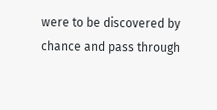were to be discovered by chance and pass through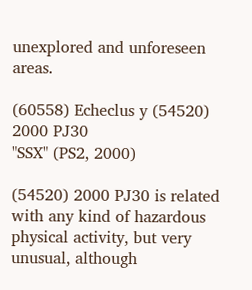unexplored and unforeseen areas.

(60558) Echeclus y (54520) 2000 PJ30
"SSX" (PS2, 2000)

(54520) 2000 PJ30 is related with any kind of hazardous physical activity, but very unusual, although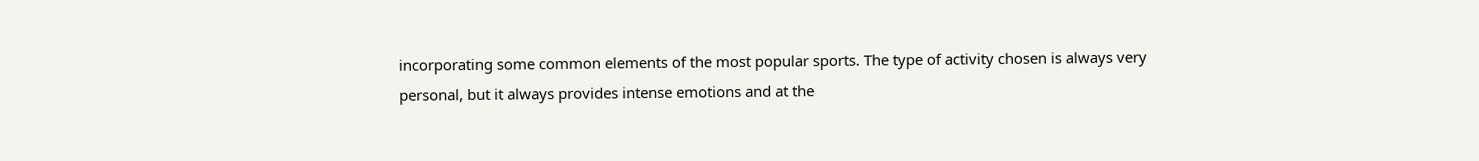incorporating some common elements of the most popular sports. The type of activity chosen is always very personal, but it always provides intense emotions and at the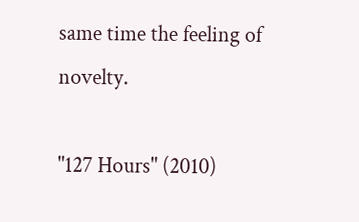same time the feeling of novelty.

"127 Hours" (2010)